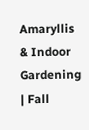Amaryllis & Indoor Gardening | Fall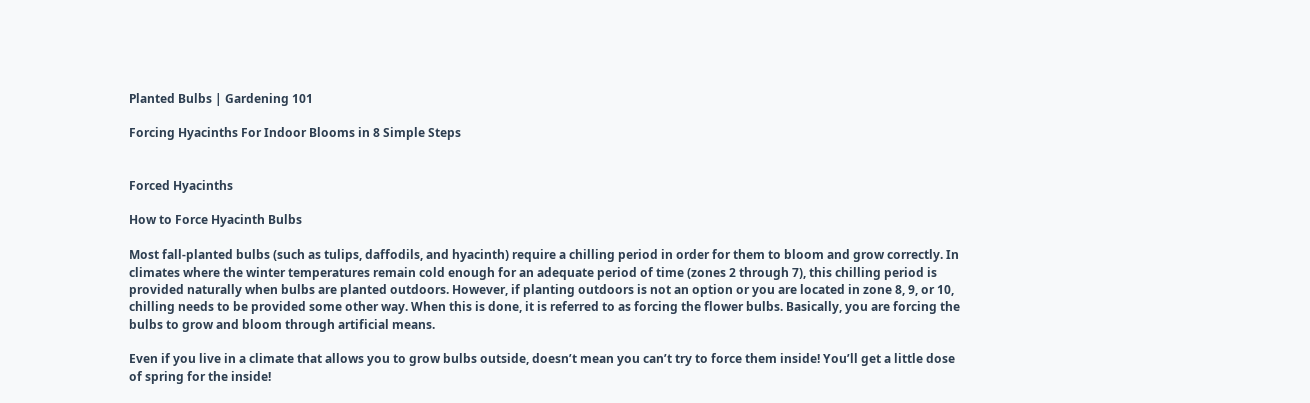Planted Bulbs | Gardening 101

Forcing Hyacinths For Indoor Blooms in 8 Simple Steps


Forced Hyacinths

How to Force Hyacinth Bulbs

Most fall-planted bulbs (such as tulips, daffodils, and hyacinth) require a chilling period in order for them to bloom and grow correctly. In climates where the winter temperatures remain cold enough for an adequate period of time (zones 2 through 7), this chilling period is provided naturally when bulbs are planted outdoors. However, if planting outdoors is not an option or you are located in zone 8, 9, or 10, chilling needs to be provided some other way. When this is done, it is referred to as forcing the flower bulbs. Basically, you are forcing the bulbs to grow and bloom through artificial means.

Even if you live in a climate that allows you to grow bulbs outside, doesn’t mean you can’t try to force them inside! You’ll get a little dose of spring for the inside!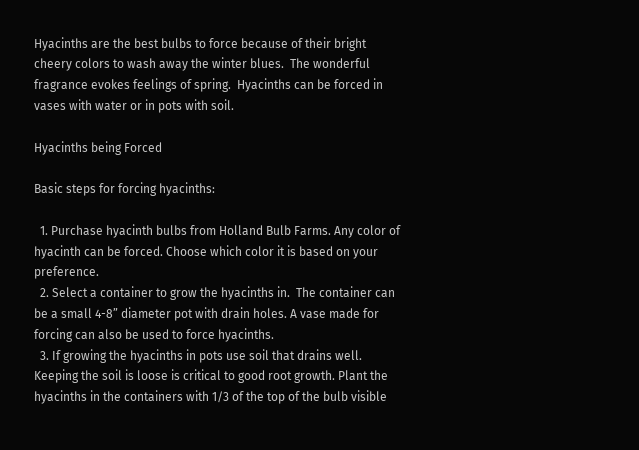Hyacinths are the best bulbs to force because of their bright cheery colors to wash away the winter blues.  The wonderful fragrance evokes feelings of spring.  Hyacinths can be forced in vases with water or in pots with soil.

Hyacinths being Forced

Basic steps for forcing hyacinths:

  1. Purchase hyacinth bulbs from Holland Bulb Farms. Any color of hyacinth can be forced. Choose which color it is based on your preference.
  2. Select a container to grow the hyacinths in.  The container can be a small 4-8” diameter pot with drain holes. A vase made for forcing can also be used to force hyacinths.
  3. If growing the hyacinths in pots use soil that drains well. Keeping the soil is loose is critical to good root growth. Plant the hyacinths in the containers with 1/3 of the top of the bulb visible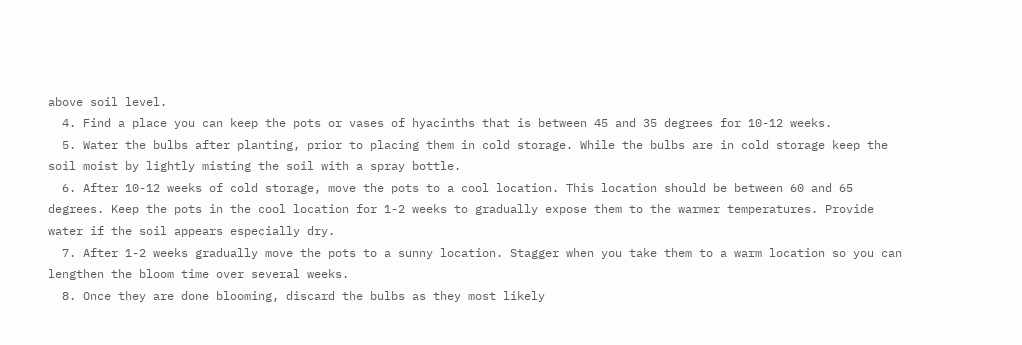above soil level.
  4. Find a place you can keep the pots or vases of hyacinths that is between 45 and 35 degrees for 10-12 weeks.
  5. Water the bulbs after planting, prior to placing them in cold storage. While the bulbs are in cold storage keep the soil moist by lightly misting the soil with a spray bottle.
  6. After 10-12 weeks of cold storage, move the pots to a cool location. This location should be between 60 and 65 degrees. Keep the pots in the cool location for 1-2 weeks to gradually expose them to the warmer temperatures. Provide water if the soil appears especially dry.
  7. After 1-2 weeks gradually move the pots to a sunny location. Stagger when you take them to a warm location so you can lengthen the bloom time over several weeks.
  8. Once they are done blooming, discard the bulbs as they most likely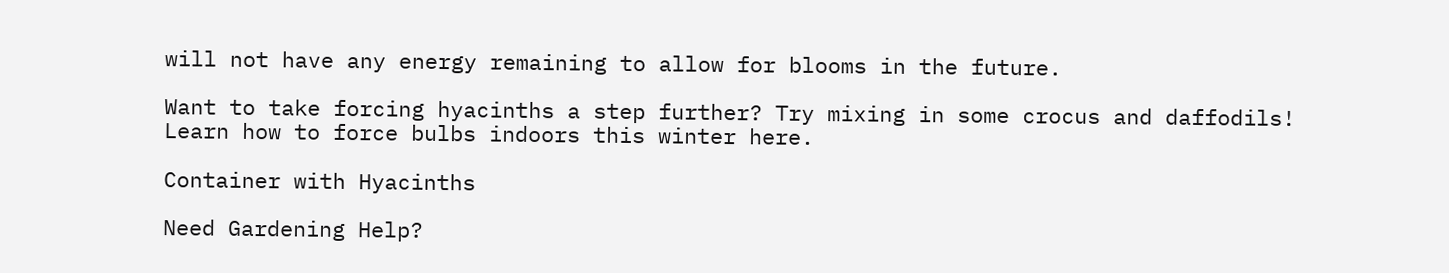will not have any energy remaining to allow for blooms in the future.

Want to take forcing hyacinths a step further? Try mixing in some crocus and daffodils! Learn how to force bulbs indoors this winter here.

Container with Hyacinths

Need Gardening Help?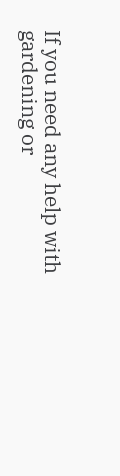If you need any help with gardening or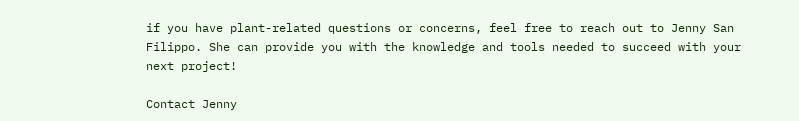if you have plant-related questions or concerns, feel free to reach out to Jenny San Filippo. She can provide you with the knowledge and tools needed to succeed with your next project!

Contact Jenny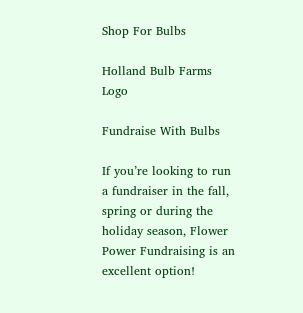Shop For Bulbs

Holland Bulb Farms Logo

Fundraise With Bulbs

If you’re looking to run a fundraiser in the fall, spring or during the holiday season, Flower Power Fundraising is an excellent option!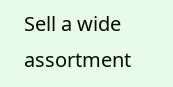Sell a wide assortment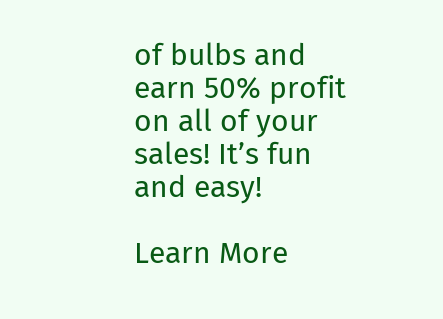of bulbs and earn 50% profit on all of your sales! It’s fun and easy!

Learn More